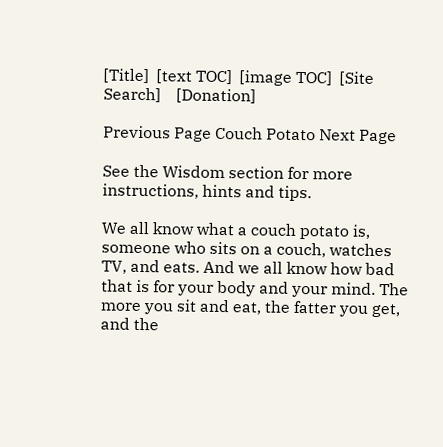[Title]  [text TOC]  [image TOC]  [Site Search]    [Donation]

Previous Page Couch Potato Next Page

See the Wisdom section for more instructions, hints and tips.

We all know what a couch potato is, someone who sits on a couch, watches TV, and eats. And we all know how bad that is for your body and your mind. The more you sit and eat, the fatter you get, and the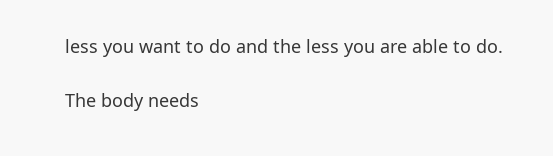less you want to do and the less you are able to do.

The body needs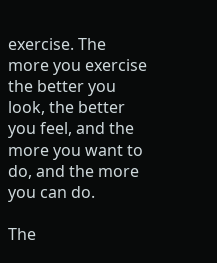exercise. The more you exercise the better you look, the better you feel, and the more you want to do, and the more you can do.

The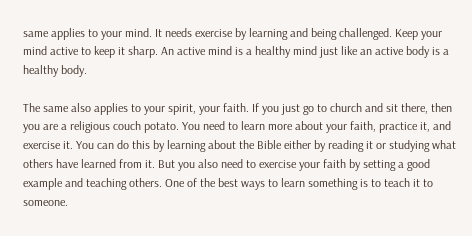same applies to your mind. It needs exercise by learning and being challenged. Keep your mind active to keep it sharp. An active mind is a healthy mind just like an active body is a healthy body.

The same also applies to your spirit, your faith. If you just go to church and sit there, then you are a religious couch potato. You need to learn more about your faith, practice it, and exercise it. You can do this by learning about the Bible either by reading it or studying what others have learned from it. But you also need to exercise your faith by setting a good example and teaching others. One of the best ways to learn something is to teach it to someone.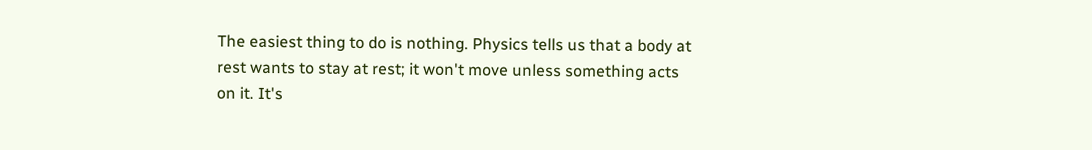The easiest thing to do is nothing. Physics tells us that a body at rest wants to stay at rest; it won't move unless something acts on it. It's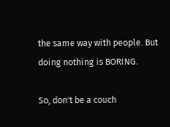the same way with people. But doing nothing is BORING.

So, don't be a couch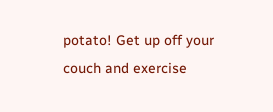potato! Get up off your couch and exercise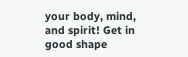your body, mind, and spirit! Get in good shape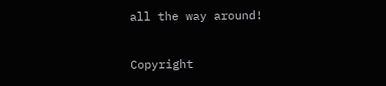all the way around!

Copyright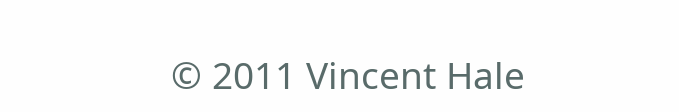© 2011 Vincent Hale